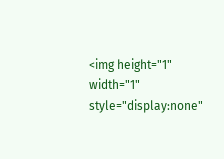<img height="1" width="1" style="display:none"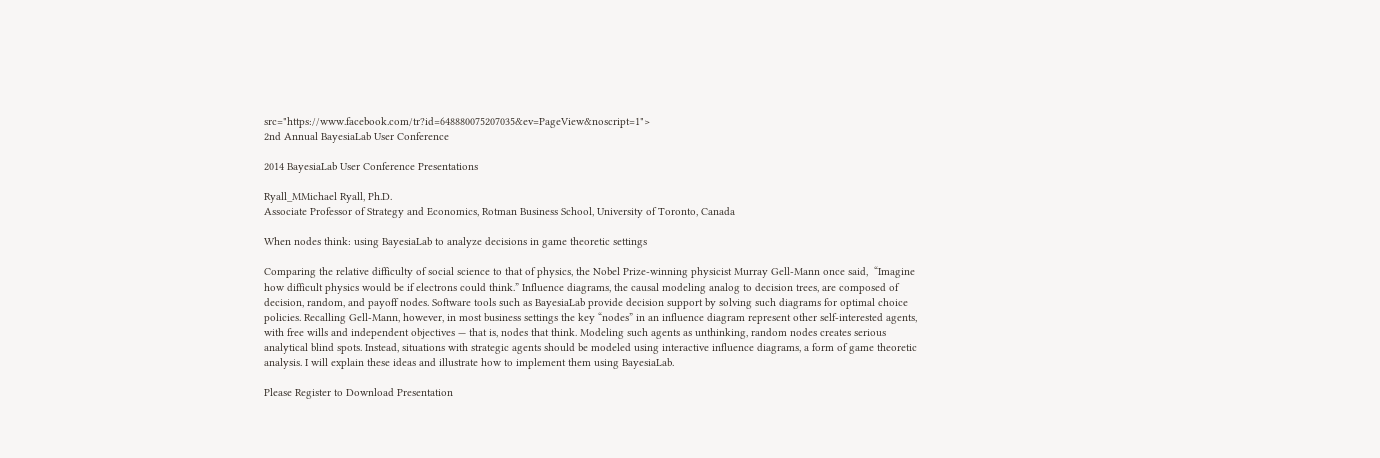src="https://www.facebook.com/tr?id=648880075207035&ev=PageView&noscript=1">
2nd Annual BayesiaLab User Conference

2014 BayesiaLab User Conference Presentations

Ryall_MMichael Ryall, Ph.D.
Associate Professor of Strategy and Economics, Rotman Business School, University of Toronto, Canada

When nodes think: using BayesiaLab to analyze decisions in game theoretic settings

Comparing the relative difficulty of social science to that of physics, the Nobel Prize-winning physicist Murray Gell-Mann once said,  “Imagine how difficult physics would be if electrons could think.” Influence diagrams, the causal modeling analog to decision trees, are composed of  decision, random, and payoff nodes. Software tools such as BayesiaLab provide decision support by solving such diagrams for optimal choice policies. Recalling Gell-Mann, however, in most business settings the key “nodes” in an influence diagram represent other self-interested agents, with free wills and independent objectives — that is, nodes that think. Modeling such agents as unthinking, random nodes creates serious analytical blind spots. Instead, situations with strategic agents should be modeled using interactive influence diagrams, a form of game theoretic analysis. I will explain these ideas and illustrate how to implement them using BayesiaLab.

Please Register to Download Presentation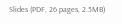Slides (PDF, 26 pages, 2.5MB)